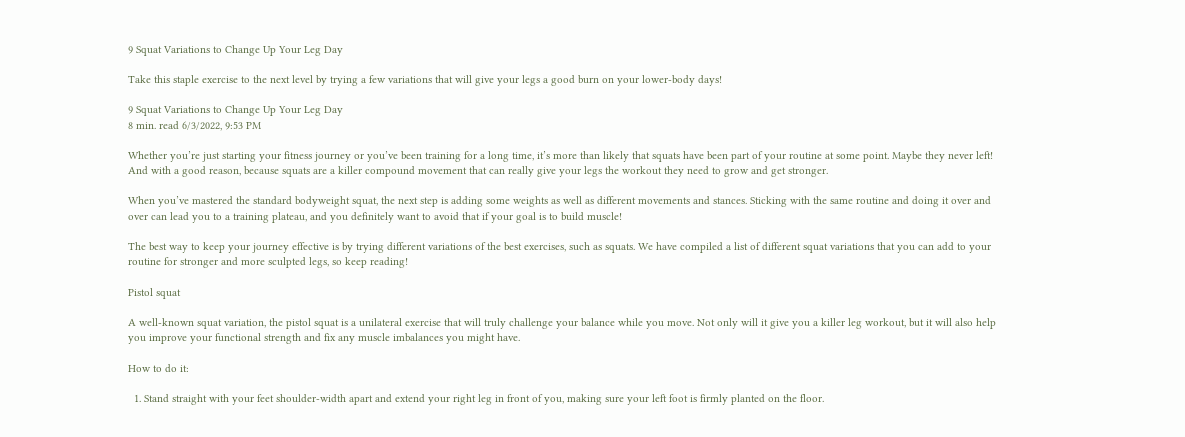9 Squat Variations to Change Up Your Leg Day

Take this staple exercise to the next level by trying a few variations that will give your legs a good burn on your lower-body days!

9 Squat Variations to Change Up Your Leg Day
8 min. read 6/3/2022, 9:53 PM

Whether you’re just starting your fitness journey or you’ve been training for a long time, it’s more than likely that squats have been part of your routine at some point. Maybe they never left! And with a good reason, because squats are a killer compound movement that can really give your legs the workout they need to grow and get stronger.

When you’ve mastered the standard bodyweight squat, the next step is adding some weights as well as different movements and stances. Sticking with the same routine and doing it over and over can lead you to a training plateau, and you definitely want to avoid that if your goal is to build muscle!

The best way to keep your journey effective is by trying different variations of the best exercises, such as squats. We have compiled a list of different squat variations that you can add to your routine for stronger and more sculpted legs, so keep reading!

Pistol squat

A well-known squat variation, the pistol squat is a unilateral exercise that will truly challenge your balance while you move. Not only will it give you a killer leg workout, but it will also help you improve your functional strength and fix any muscle imbalances you might have.

How to do it:

  1. Stand straight with your feet shoulder-width apart and extend your right leg in front of you, making sure your left foot is firmly planted on the floor.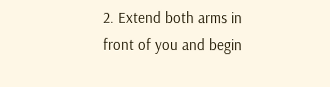2. Extend both arms in front of you and begin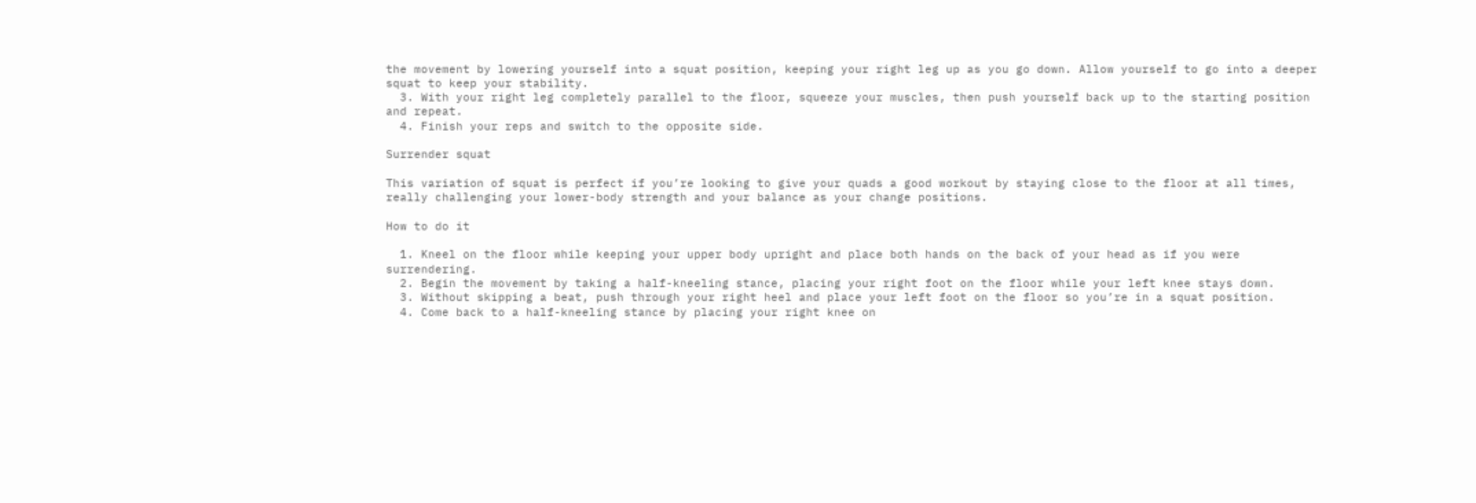the movement by lowering yourself into a squat position, keeping your right leg up as you go down. Allow yourself to go into a deeper squat to keep your stability.
  3. With your right leg completely parallel to the floor, squeeze your muscles, then push yourself back up to the starting position and repeat.
  4. Finish your reps and switch to the opposite side.

Surrender squat

This variation of squat is perfect if you’re looking to give your quads a good workout by staying close to the floor at all times, really challenging your lower-body strength and your balance as your change positions.

How to do it

  1. Kneel on the floor while keeping your upper body upright and place both hands on the back of your head as if you were surrendering.
  2. Begin the movement by taking a half-kneeling stance, placing your right foot on the floor while your left knee stays down.
  3. Without skipping a beat, push through your right heel and place your left foot on the floor so you’re in a squat position.
  4. Come back to a half-kneeling stance by placing your right knee on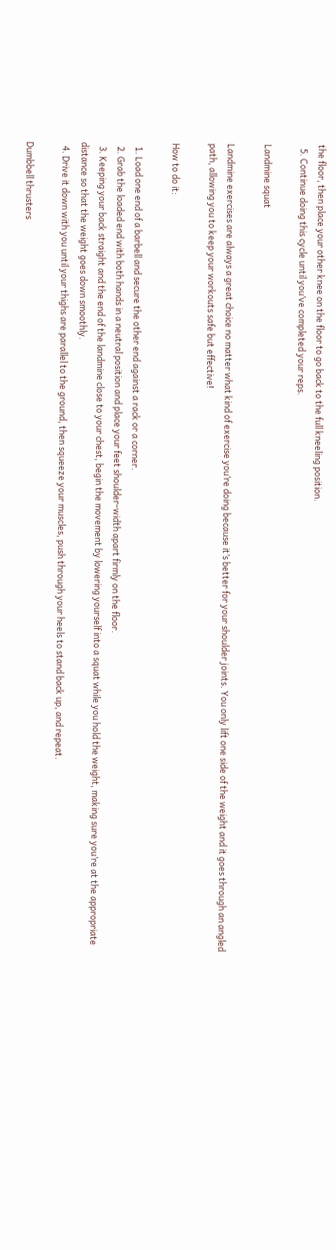the floor, then place your other knee on the floor to go back to the full kneeling position.
  5. Continue doing this cycle until you’ve completed your reps.

Landmine squat

Landmine exercises are always a great choice no matter what kind of exercise you’re doing because it’s better for your shoulder joints. You only lift one side of the weight and it goes through an angled path, allowing you to keep your workouts safe but effective!

How to do it:

  1. Load one end of a barbell and secure the other end against a rack or a corner.
  2. Grab the loaded end with both hands in a neutral position and place your feet shoulder-width apart firmly on the floor.
  3. Keeping your back straight and the end of the landmine close to your chest, begin the movement by lowering yourself into a squat while you hold the weight, making sure you’re at the appropriate distance so that the weight goes down smoothly.
  4. Drive it down with you until your thighs are parallel to the ground, then squeeze your muscles, push through your heels to stand back up, and repeat.

Dumbbell thrusters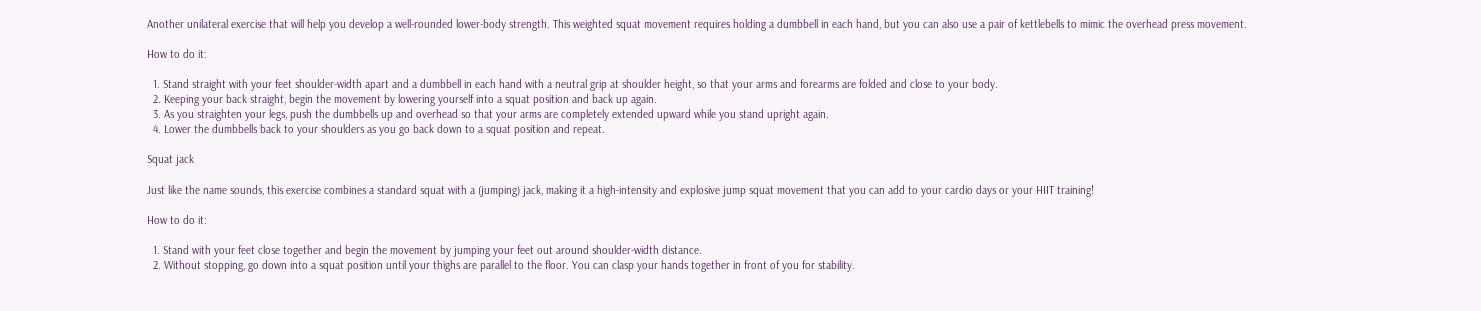Another unilateral exercise that will help you develop a well-rounded lower-body strength. This weighted squat movement requires holding a dumbbell in each hand, but you can also use a pair of kettlebells to mimic the overhead press movement.

How to do it:

  1. Stand straight with your feet shoulder-width apart and a dumbbell in each hand with a neutral grip at shoulder height, so that your arms and forearms are folded and close to your body.
  2. Keeping your back straight, begin the movement by lowering yourself into a squat position and back up again.
  3. As you straighten your legs, push the dumbbells up and overhead so that your arms are completely extended upward while you stand upright again.
  4. Lower the dumbbells back to your shoulders as you go back down to a squat position and repeat.

Squat jack

Just like the name sounds, this exercise combines a standard squat with a (jumping) jack, making it a high-intensity and explosive jump squat movement that you can add to your cardio days or your HIIT training!

How to do it:

  1. Stand with your feet close together and begin the movement by jumping your feet out around shoulder-width distance.
  2. Without stopping, go down into a squat position until your thighs are parallel to the floor. You can clasp your hands together in front of you for stability.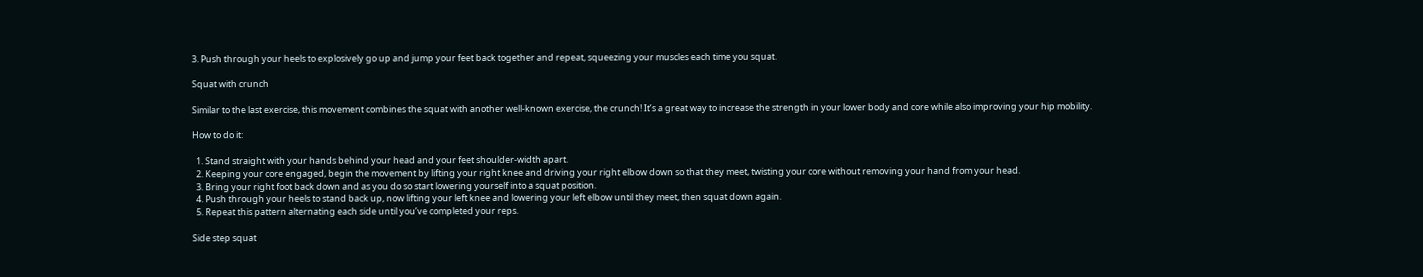3. Push through your heels to explosively go up and jump your feet back together and repeat, squeezing your muscles each time you squat.

Squat with crunch

Similar to the last exercise, this movement combines the squat with another well-known exercise, the crunch! It’s a great way to increase the strength in your lower body and core while also improving your hip mobility.

How to do it:

  1. Stand straight with your hands behind your head and your feet shoulder-width apart.
  2. Keeping your core engaged, begin the movement by lifting your right knee and driving your right elbow down so that they meet, twisting your core without removing your hand from your head.
  3. Bring your right foot back down and as you do so start lowering yourself into a squat position.
  4. Push through your heels to stand back up, now lifting your left knee and lowering your left elbow until they meet, then squat down again.
  5. Repeat this pattern alternating each side until you’ve completed your reps.

Side step squat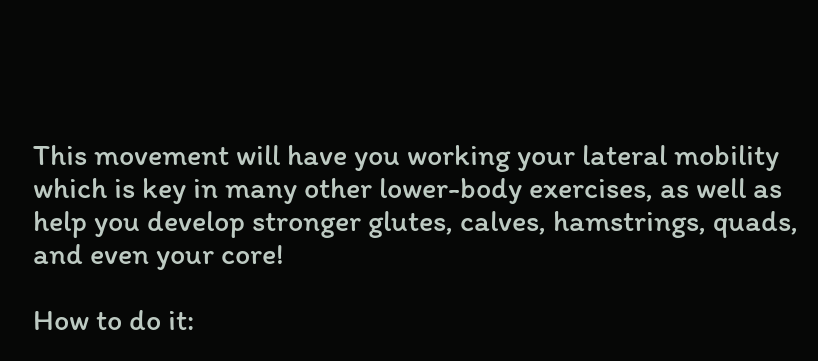This movement will have you working your lateral mobility which is key in many other lower-body exercises, as well as help you develop stronger glutes, calves, hamstrings, quads, and even your core!

How to do it: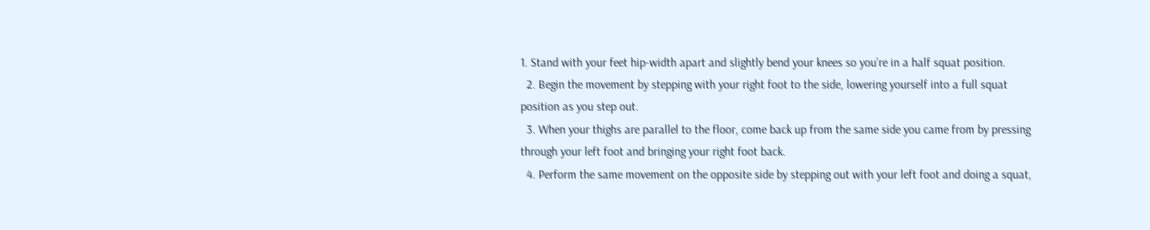1. Stand with your feet hip-width apart and slightly bend your knees so you’re in a half squat position.
  2. Begin the movement by stepping with your right foot to the side, lowering yourself into a full squat position as you step out.
  3. When your thighs are parallel to the floor, come back up from the same side you came from by pressing through your left foot and bringing your right foot back.
  4. Perform the same movement on the opposite side by stepping out with your left foot and doing a squat,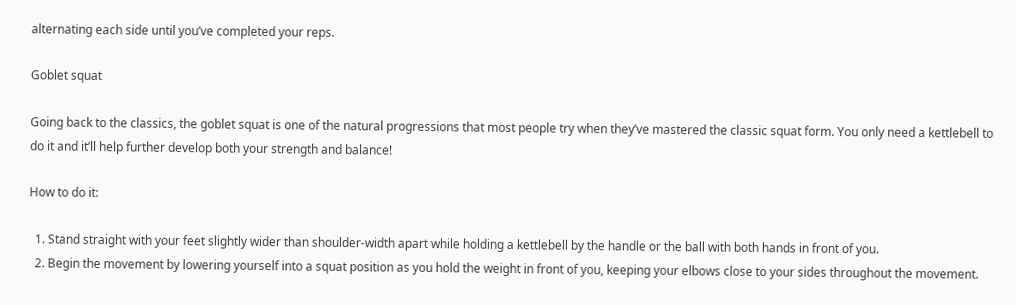alternating each side until you’ve completed your reps.

Goblet squat

Going back to the classics, the goblet squat is one of the natural progressions that most people try when they’ve mastered the classic squat form. You only need a kettlebell to do it and it’ll help further develop both your strength and balance!

How to do it:

  1. Stand straight with your feet slightly wider than shoulder-width apart while holding a kettlebell by the handle or the ball with both hands in front of you.
  2. Begin the movement by lowering yourself into a squat position as you hold the weight in front of you, keeping your elbows close to your sides throughout the movement.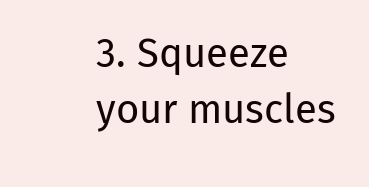3. Squeeze your muscles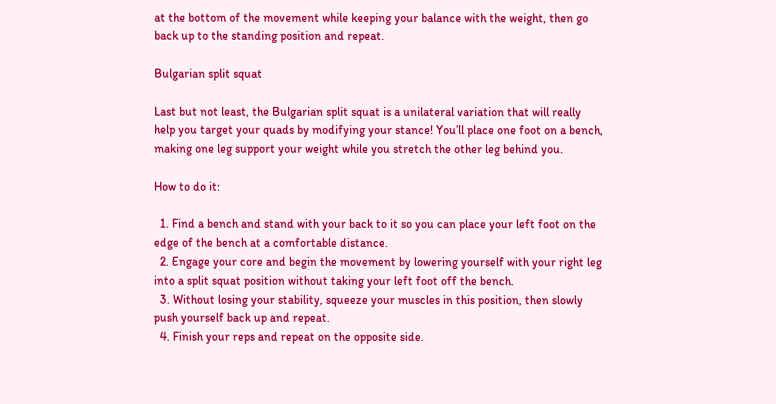at the bottom of the movement while keeping your balance with the weight, then go back up to the standing position and repeat.

Bulgarian split squat

Last but not least, the Bulgarian split squat is a unilateral variation that will really help you target your quads by modifying your stance! You’ll place one foot on a bench, making one leg support your weight while you stretch the other leg behind you.

How to do it:

  1. Find a bench and stand with your back to it so you can place your left foot on the edge of the bench at a comfortable distance.
  2. Engage your core and begin the movement by lowering yourself with your right leg into a split squat position without taking your left foot off the bench.
  3. Without losing your stability, squeeze your muscles in this position, then slowly push yourself back up and repeat.
  4. Finish your reps and repeat on the opposite side.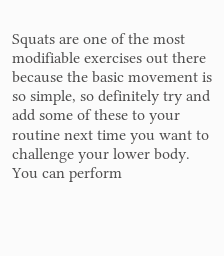Squats are one of the most modifiable exercises out there because the basic movement is so simple, so definitely try and add some of these to your routine next time you want to challenge your lower body. You can perform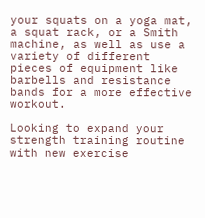your squats on a yoga mat, a squat rack, or a Smith machine, as well as use a variety of different pieces of equipment like barbells and resistance bands for a more effective workout.

Looking to expand your strength training routine with new exercise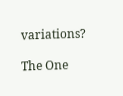variations?

The One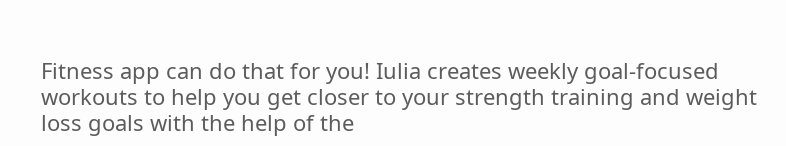Fitness app can do that for you! Iulia creates weekly goal-focused workouts to help you get closer to your strength training and weight loss goals with the help of the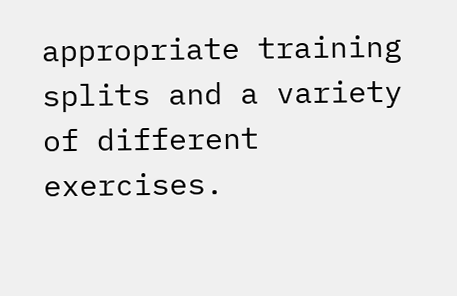appropriate training splits and a variety of different exercises.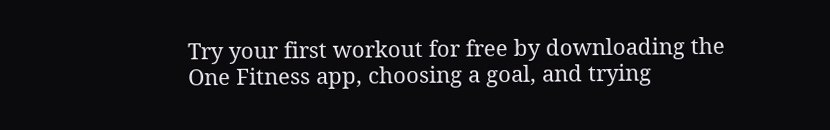Try your first workout for free by downloading the One Fitness app, choosing a goal, and trying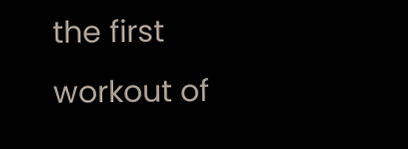the first workout of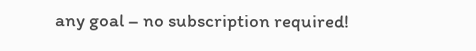any goal – no subscription required!